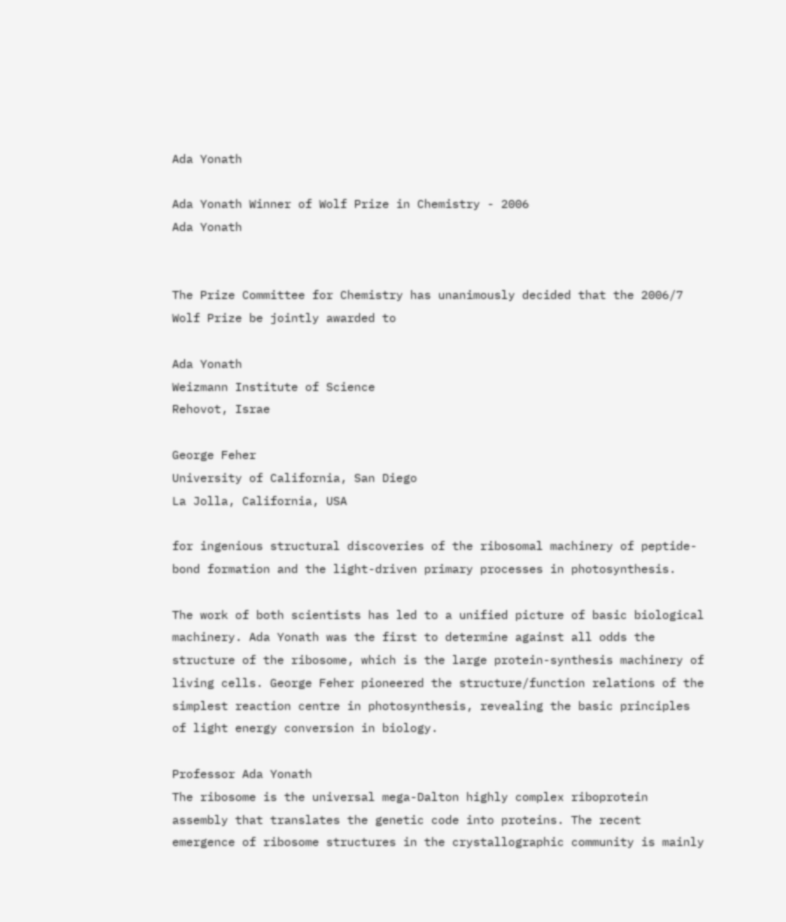Ada Yonath

Ada Yonath Winner of Wolf Prize in Chemistry - 2006
Ada Yonath


The Prize Committee for Chemistry has unanimously decided that the 2006/7 Wolf Prize be jointly awarded to

Ada Yonath
Weizmann Institute of Science
Rehovot, Israe

George Feher
University of California, San Diego
La Jolla, California, USA

for ingenious structural discoveries of the ribosomal machinery of peptide-bond formation and the light-driven primary processes in photosynthesis.

The work of both scientists has led to a unified picture of basic biological machinery. Ada Yonath was the first to determine against all odds the structure of the ribosome, which is the large protein-synthesis machinery of living cells. George Feher pioneered the structure/function relations of the simplest reaction centre in photosynthesis, revealing the basic principles of light energy conversion in biology.

Professor Ada Yonath
The ribosome is the universal mega-Dalton highly complex riboprotein assembly that translates the genetic code into proteins. The recent emergence of ribosome structures in the crystallographic community is mainly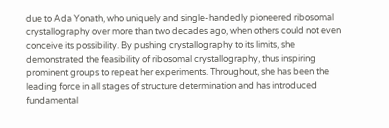due to Ada Yonath, who uniquely and single-handedly pioneered ribosomal crystallography over more than two decades ago, when others could not even conceive its possibility. By pushing crystallography to its limits, she demonstrated the feasibility of ribosomal crystallography, thus inspiring prominent groups to repeat her experiments. Throughout, she has been the leading force in all stages of structure determination and has introduced fundamental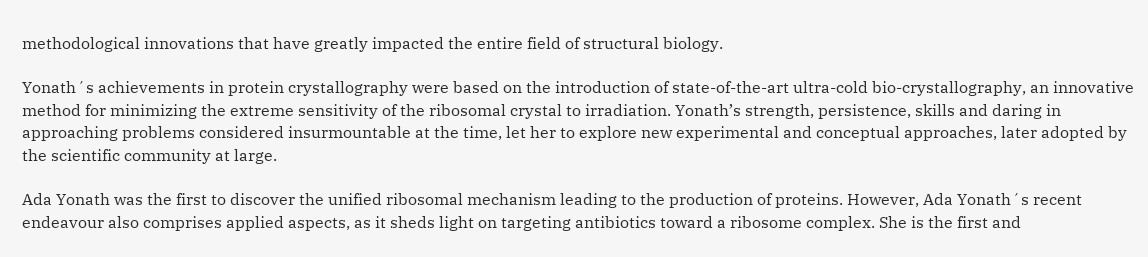methodological innovations that have greatly impacted the entire field of structural biology.

Yonath´s achievements in protein crystallography were based on the introduction of state-of-the-art ultra-cold bio-crystallography, an innovative method for minimizing the extreme sensitivity of the ribosomal crystal to irradiation. Yonath’s strength, persistence, skills and daring in approaching problems considered insurmountable at the time, let her to explore new experimental and conceptual approaches, later adopted by the scientific community at large.

Ada Yonath was the first to discover the unified ribosomal mechanism leading to the production of proteins. However, Ada Yonath´s recent endeavour also comprises applied aspects, as it sheds light on targeting antibiotics toward a ribosome complex. She is the first and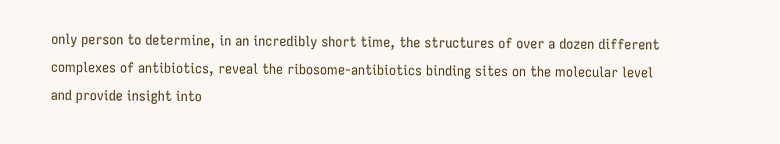only person to determine, in an incredibly short time, the structures of over a dozen different complexes of antibiotics, reveal the ribosome-antibiotics binding sites on the molecular level and provide insight into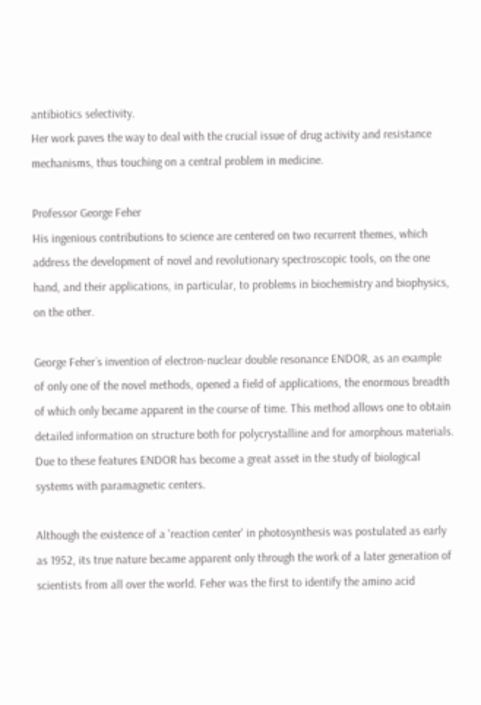antibiotics selectivity.
Her work paves the way to deal with the crucial issue of drug activity and resistance mechanisms, thus touching on a central problem in medicine.

Professor George Feher
His ingenious contributions to science are centered on two recurrent themes, which address the development of novel and revolutionary spectroscopic tools, on the one hand, and their applications, in particular, to problems in biochemistry and biophysics, on the other.

George Feher´s invention of electron-nuclear double resonance ENDOR, as an example of only one of the novel methods, opened a field of applications, the enormous breadth of which only became apparent in the course of time. This method allows one to obtain detailed information on structure both for polycrystalline and for amorphous materials. Due to these features ENDOR has become a great asset in the study of biological systems with paramagnetic centers.

Although the existence of a 'reaction center' in photosynthesis was postulated as early as 1952, its true nature became apparent only through the work of a later generation of scientists from all over the world. Feher was the first to identify the amino acid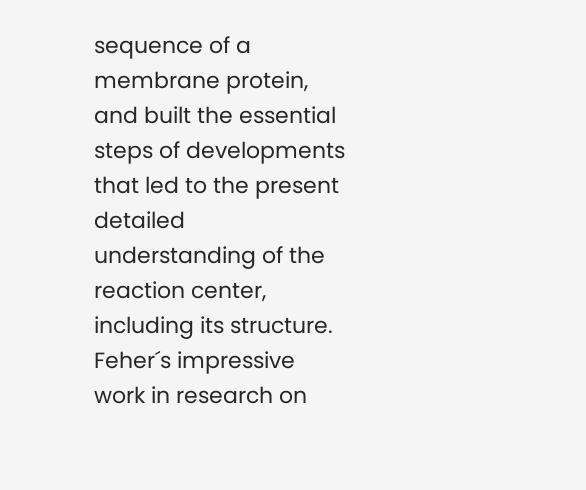sequence of a membrane protein, and built the essential steps of developments that led to the present detailed understanding of the reaction center, including its structure. Feher´s impressive work in research on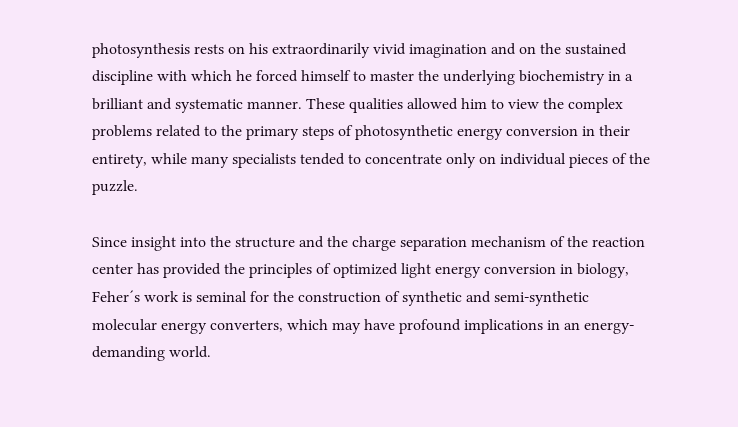photosynthesis rests on his extraordinarily vivid imagination and on the sustained discipline with which he forced himself to master the underlying biochemistry in a brilliant and systematic manner. These qualities allowed him to view the complex problems related to the primary steps of photosynthetic energy conversion in their entirety, while many specialists tended to concentrate only on individual pieces of the puzzle.

Since insight into the structure and the charge separation mechanism of the reaction center has provided the principles of optimized light energy conversion in biology, Feher´s work is seminal for the construction of synthetic and semi-synthetic molecular energy converters, which may have profound implications in an energy-demanding world.